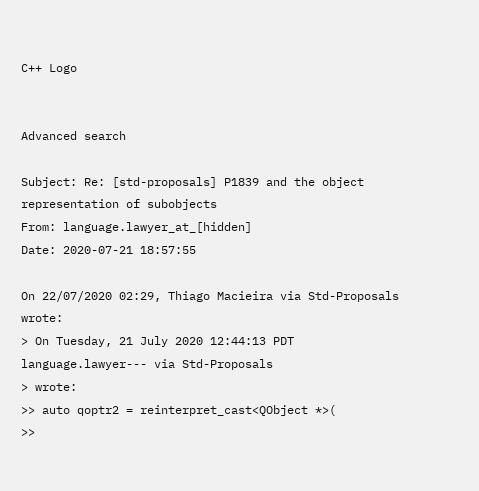C++ Logo


Advanced search

Subject: Re: [std-proposals] P1839 and the object representation of subobjects
From: language.lawyer_at_[hidden]
Date: 2020-07-21 18:57:55

On 22/07/2020 02:29, Thiago Macieira via Std-Proposals wrote:
> On Tuesday, 21 July 2020 12:44:13 PDT language.lawyer--- via Std-Proposals
> wrote:
>> auto qoptr2 = reinterpret_cast<QObject *>(
>>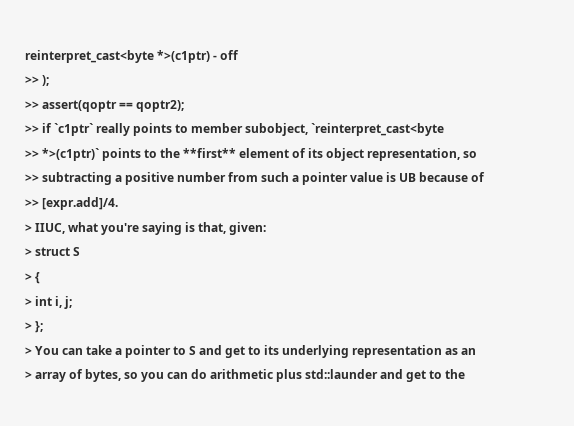reinterpret_cast<byte *>(c1ptr) - off
>> );
>> assert(qoptr == qoptr2);
>> if `c1ptr` really points to member subobject, `reinterpret_cast<byte
>> *>(c1ptr)` points to the **first** element of its object representation, so
>> subtracting a positive number from such a pointer value is UB because of
>> [expr.add]/4.
> IIUC, what you're saying is that, given:
> struct S
> {
> int i, j;
> };
> You can take a pointer to S and get to its underlying representation as an
> array of bytes, so you can do arithmetic plus std::launder and get to the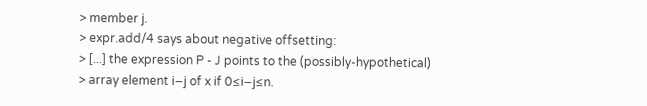> member j.
> expr.add/4 says about negative offsetting:
> [...] the expression P - J points to the (possibly-hypothetical)
> array element i−j of x if 0≤i−j≤n.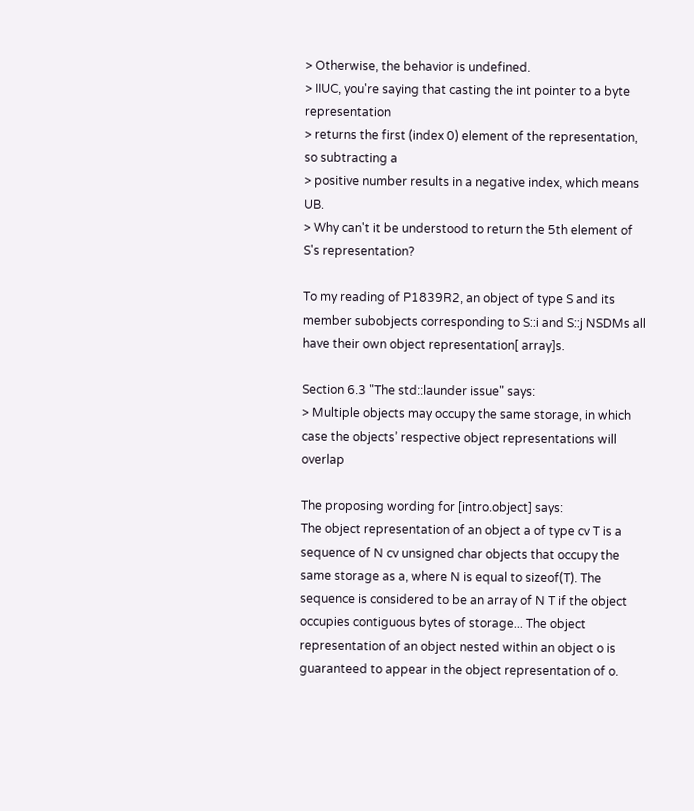> Otherwise, the behavior is undefined.
> IIUC, you're saying that casting the int pointer to a byte representation
> returns the first (index 0) element of the representation, so subtracting a
> positive number results in a negative index, which means UB.
> Why can't it be understood to return the 5th element of S's representation?

To my reading of P1839R2, an object of type S and its member subobjects corresponding to S::i and S::j NSDMs all have their own object representation[ array]s.

Section 6.3 "The std::launder issue" says:
> Multiple objects may occupy the same storage, in which case the objects’ respective object representations will overlap

The proposing wording for [intro.object] says:
The object representation of an object a of type cv T is a sequence of N cv unsigned char objects that occupy the same storage as a, where N is equal to sizeof(T). The sequence is considered to be an array of N T if the object occupies contiguous bytes of storage... The object representation of an object nested within an object o is guaranteed to appear in the object representation of o.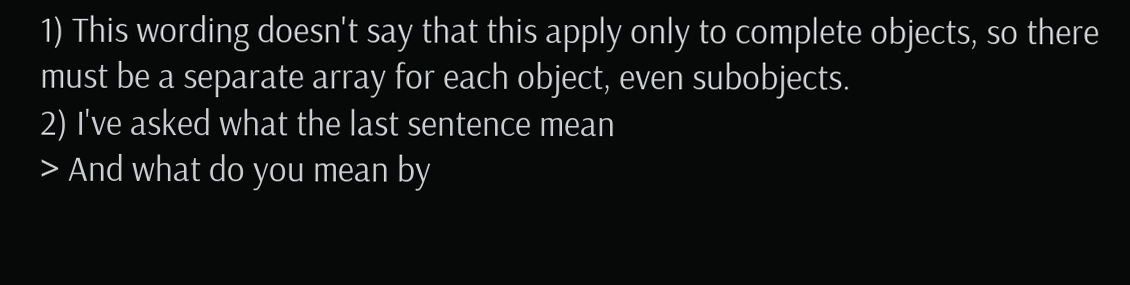1) This wording doesn't say that this apply only to complete objects, so there must be a separate array for each object, even subobjects.
2) I've asked what the last sentence mean
> And what do you mean by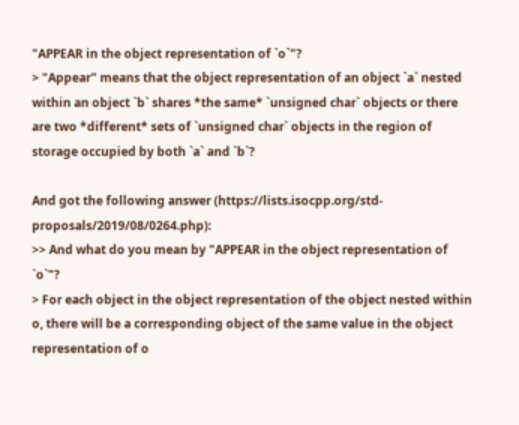"APPEAR in the object representation of `o`"?
> "Appear" means that the object representation of an object `a` nested within an object `b` shares *the same* `unsigned char` objects or there are two *different* sets of `unsigned char` objects in the region of storage occupied by both `a` and `b`?

And got the following answer (https://lists.isocpp.org/std-proposals/2019/08/0264.php):
>> And what do you mean by "APPEAR in the object representation of `o`"?
> For each object in the object representation of the object nested within o, there will be a corresponding object of the same value in the object representation of o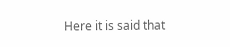Here it is said that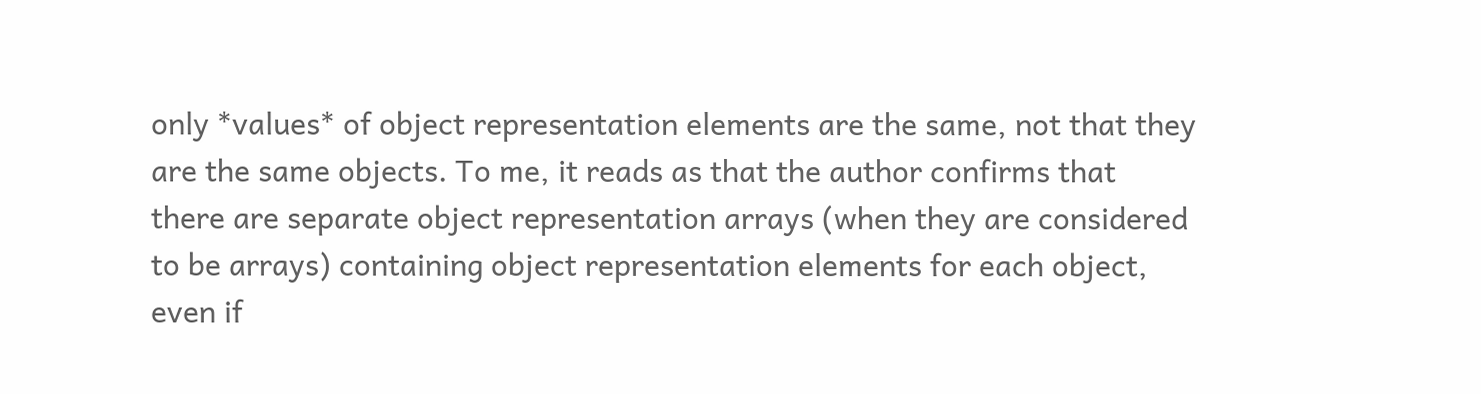only *values* of object representation elements are the same, not that they are the same objects. To me, it reads as that the author confirms that there are separate object representation arrays (when they are considered to be arrays) containing object representation elements for each object, even if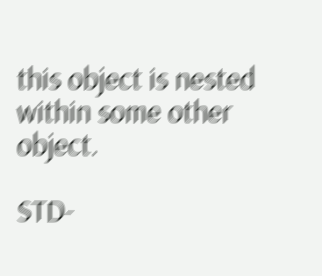this object is nested within some other object.

STD-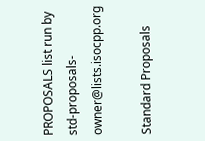PROPOSALS list run by std-proposals-owner@lists.isocpp.org

Standard Proposals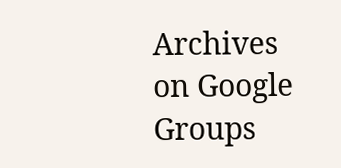Archives on Google Groups